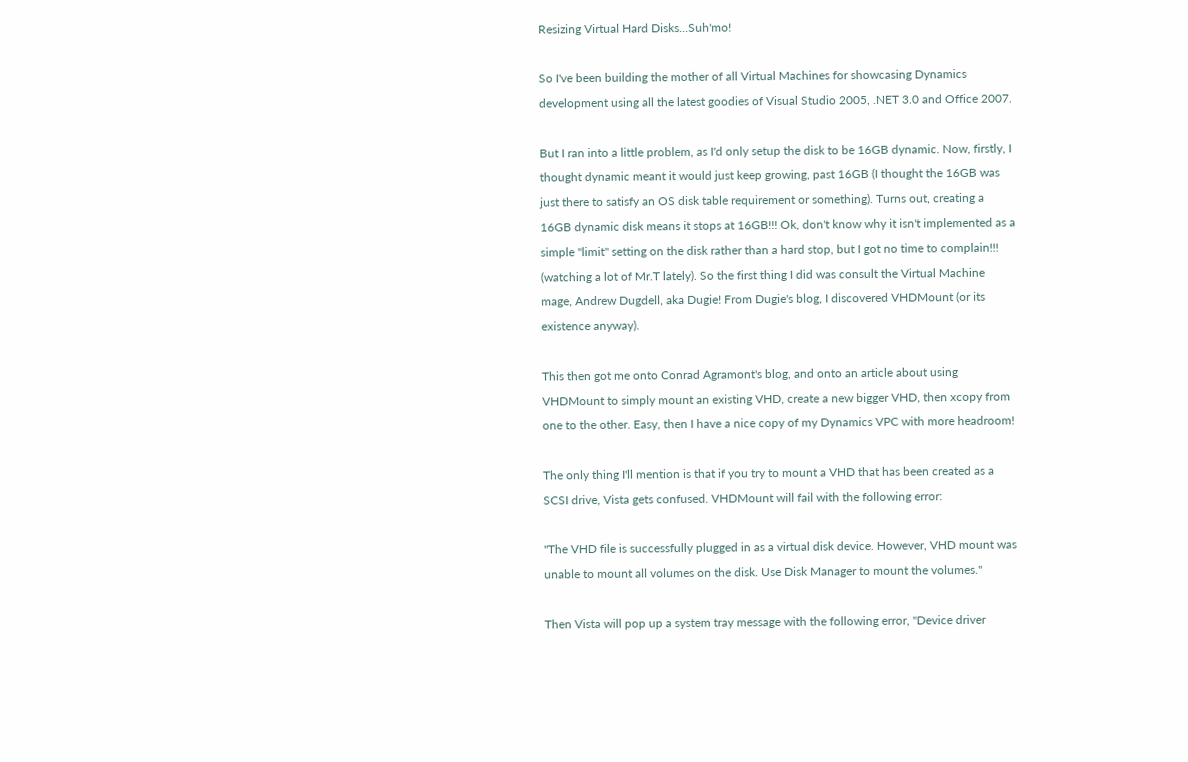Resizing Virtual Hard Disks...Suh'mo!

So I've been building the mother of all Virtual Machines for showcasing Dynamics development using all the latest goodies of Visual Studio 2005, .NET 3.0 and Office 2007.

But I ran into a little problem, as I'd only setup the disk to be 16GB dynamic. Now, firstly, I thought dynamic meant it would just keep growing, past 16GB (I thought the 16GB was just there to satisfy an OS disk table requirement or something). Turns out, creating a 16GB dynamic disk means it stops at 16GB!!! Ok, don't know why it isn't implemented as a simple "limit" setting on the disk rather than a hard stop, but I got no time to complain!!! (watching a lot of Mr.T lately). So the first thing I did was consult the Virtual Machine mage, Andrew Dugdell, aka Dugie! From Dugie's blog, I discovered VHDMount (or its existence anyway).

This then got me onto Conrad Agramont's blog, and onto an article about using VHDMount to simply mount an existing VHD, create a new bigger VHD, then xcopy from one to the other. Easy, then I have a nice copy of my Dynamics VPC with more headroom!

The only thing I'll mention is that if you try to mount a VHD that has been created as a SCSI drive, Vista gets confused. VHDMount will fail with the following error:

"The VHD file is successfully plugged in as a virtual disk device. However, VHD mount was unable to mount all volumes on the disk. Use Disk Manager to mount the volumes."

Then Vista will pop up a system tray message with the following error, "Device driver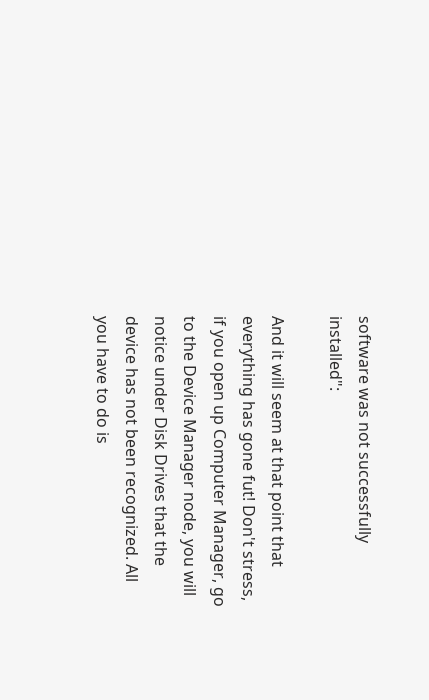software was not successfully installed":

And it will seem at that point that everything has gone fut! Don't stress, if you open up Computer Manager, go to the Device Manager node, you will notice under Disk Drives that the device has not been recognized. All you have to do is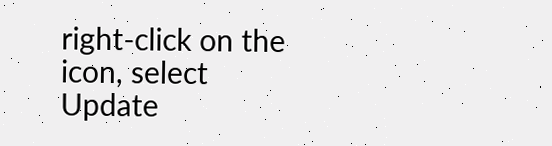right-click on the icon, select Update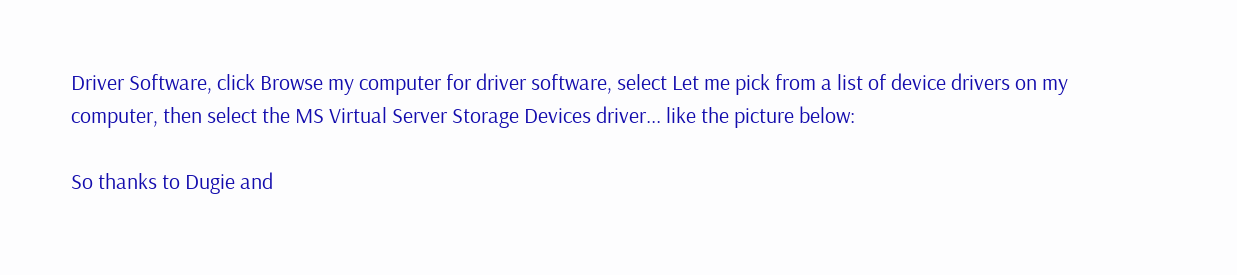Driver Software, click Browse my computer for driver software, select Let me pick from a list of device drivers on my computer, then select the MS Virtual Server Storage Devices driver... like the picture below:

So thanks to Dugie and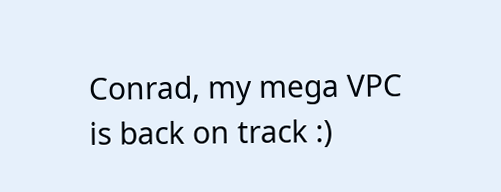Conrad, my mega VPC is back on track :)